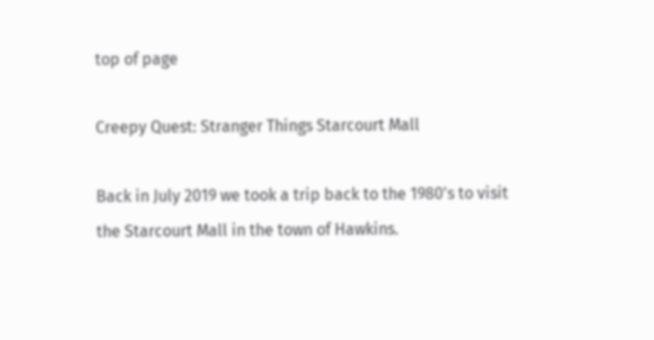top of page

Creepy Quest: Stranger Things Starcourt Mall

Back in July 2019 we took a trip back to the 1980's to visit the Starcourt Mall in the town of Hawkins.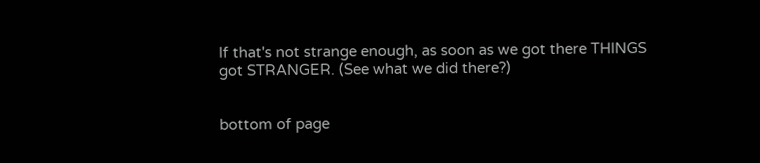If that's not strange enough, as soon as we got there THINGS got STRANGER. (See what we did there?)


bottom of page